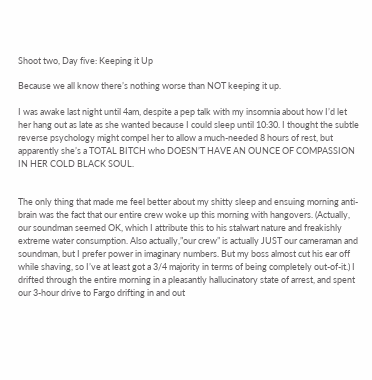Shoot two, Day five: Keeping it Up

Because we all know there’s nothing worse than NOT keeping it up.

I was awake last night until 4am, despite a pep talk with my insomnia about how I’d let her hang out as late as she wanted because I could sleep until 10:30. I thought the subtle reverse psychology might compel her to allow a much-needed 8 hours of rest, but apparently she’s a TOTAL BITCH who DOESN’T HAVE AN OUNCE OF COMPASSION IN HER COLD BLACK SOUL.


The only thing that made me feel better about my shitty sleep and ensuing morning anti-brain was the fact that our entire crew woke up this morning with hangovers. (Actually, our soundman seemed OK, which I attribute this to his stalwart nature and freakishly extreme water consumption. Also actually,”our crew” is actually JUST our cameraman and soundman, but I prefer power in imaginary numbers. But my boss almost cut his ear off while shaving, so I’ve at least got a 3/4 majority in terms of being completely out-of-it.) I drifted through the entire morning in a pleasantly hallucinatory state of arrest, and spent our 3-hour drive to Fargo drifting in and out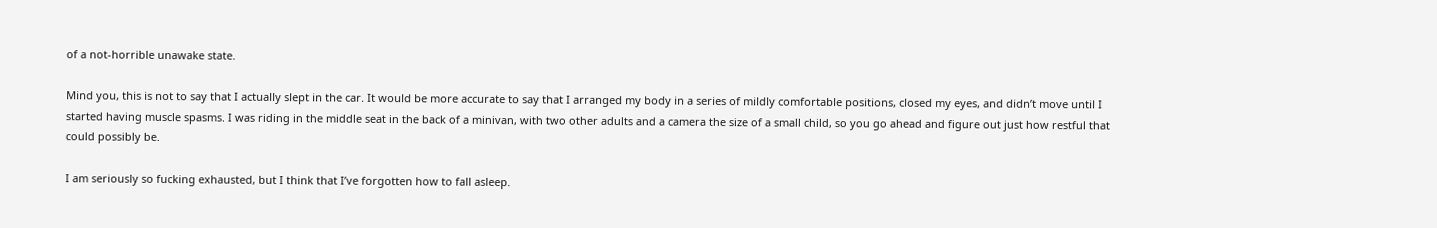of a not-horrible unawake state.

Mind you, this is not to say that I actually slept in the car. It would be more accurate to say that I arranged my body in a series of mildly comfortable positions, closed my eyes, and didn’t move until I started having muscle spasms. I was riding in the middle seat in the back of a minivan, with two other adults and a camera the size of a small child, so you go ahead and figure out just how restful that could possibly be.

I am seriously so fucking exhausted, but I think that I’ve forgotten how to fall asleep.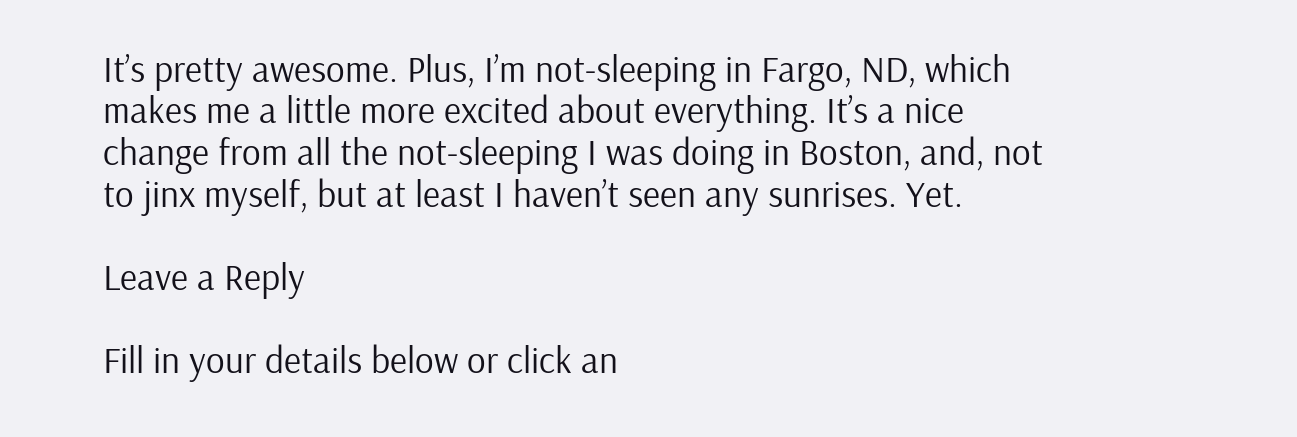It’s pretty awesome. Plus, I’m not-sleeping in Fargo, ND, which makes me a little more excited about everything. It’s a nice change from all the not-sleeping I was doing in Boston, and, not to jinx myself, but at least I haven’t seen any sunrises. Yet.

Leave a Reply

Fill in your details below or click an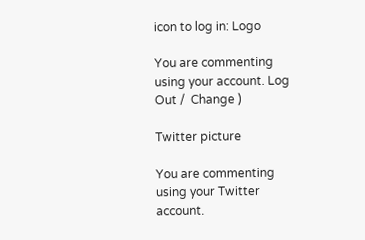icon to log in: Logo

You are commenting using your account. Log Out /  Change )

Twitter picture

You are commenting using your Twitter account.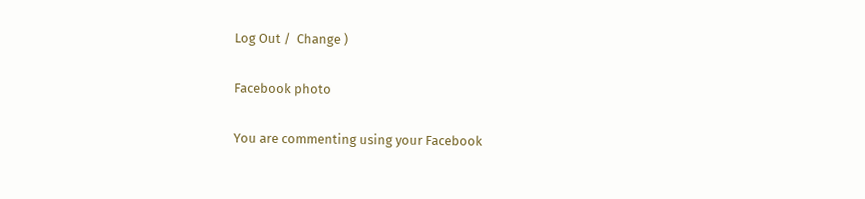Log Out /  Change )

Facebook photo

You are commenting using your Facebook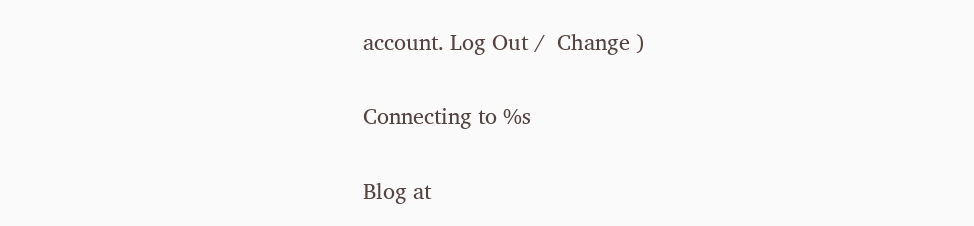account. Log Out /  Change )

Connecting to %s

Blog at